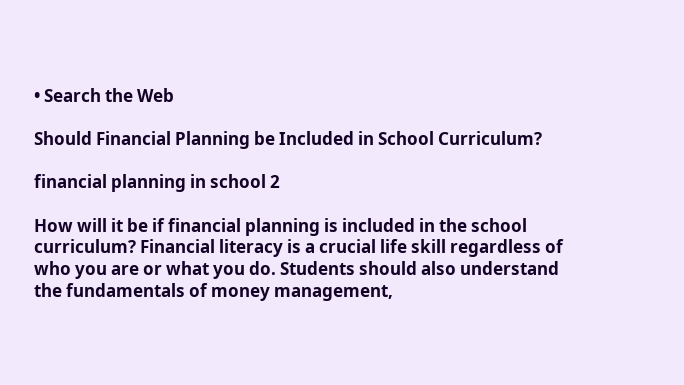• Search the Web

Should Financial Planning be Included in School Curriculum?

financial planning in school 2

How will it be if financial planning is included in the school curriculum? Financial literacy is a crucial life skill regardless of who you are or what you do. Students should also understand the fundamentals of money management,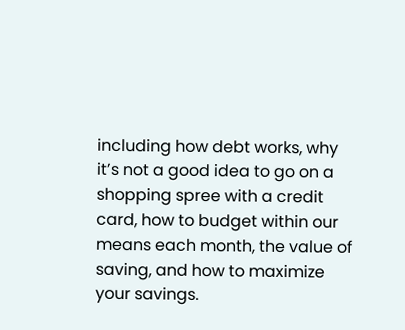including how debt works, why it’s not a good idea to go on a shopping spree with a credit card, how to budget within our means each month, the value of saving, and how to maximize your savings.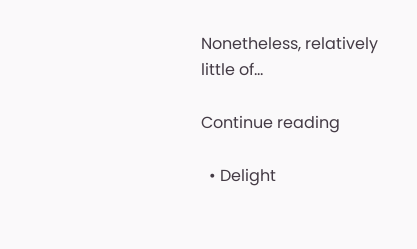Nonetheless, relatively little of…

Continue reading

  • Delight